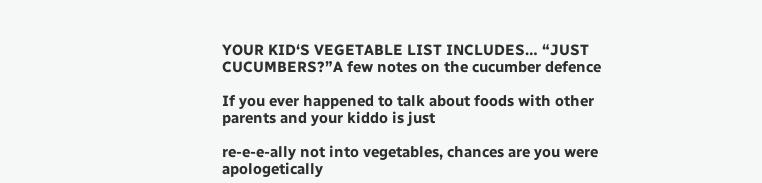YOUR KID‘S VEGETABLE LIST INCLUDES… “JUST CUCUMBERS?”A few notes on the cucumber defence

If you ever happened to talk about foods with other parents and your kiddo is just

re-e-e-ally not into vegetables, chances are you were apologetically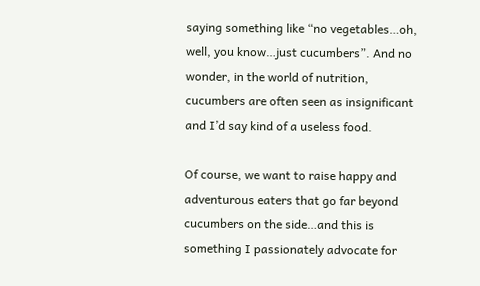saying something like “no vegetables…oh, well, you know…just cucumbers”. And no wonder, in the world of nutrition, cucumbers are often seen as insignificant and I’d say kind of a useless food.

Of course, we want to raise happy and adventurous eaters that go far beyond cucumbers on the side…and this is something I passionately advocate for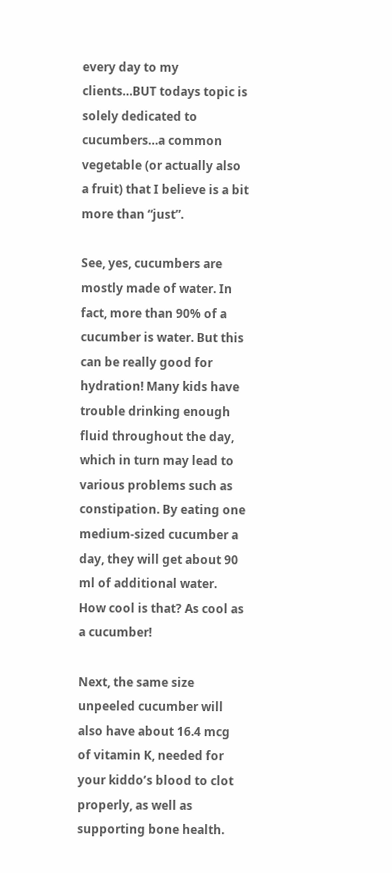every day to my clients…BUT todays topic is solely dedicated to cucumbers…a common vegetable (or actually also a fruit) that I believe is a bit more than “just”.

See, yes, cucumbers are mostly made of water. In fact, more than 90% of a cucumber is water. But this can be really good for hydration! Many kids have trouble drinking enough fluid throughout the day, which in turn may lead to various problems such as constipation. By eating one medium-sized cucumber a day, they will get about 90 ml of additional water. How cool is that? As cool as a cucumber!

Next, the same size unpeeled cucumber will also have about 16.4 mcg of vitamin K, needed for your kiddo’s blood to clot properly, as well as supporting bone health.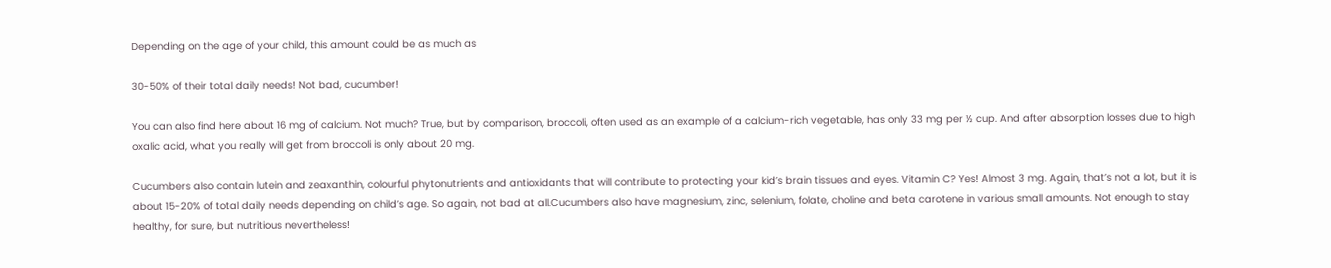Depending on the age of your child, this amount could be as much as

30-50% of their total daily needs! Not bad, cucumber!

You can also find here about 16 mg of calcium. Not much? True, but by comparison, broccoli, often used as an example of a calcium-rich vegetable, has only 33 mg per ½ cup. And after absorption losses due to high oxalic acid, what you really will get from broccoli is only about 20 mg.

Cucumbers also contain lutein and zeaxanthin, colourful phytonutrients and antioxidants that will contribute to protecting your kid’s brain tissues and eyes. Vitamin C? Yes! Almost 3 mg. Again, that’s not a lot, but it is about 15-20% of total daily needs depending on child’s age. So again, not bad at all.Cucumbers also have magnesium, zinc, selenium, folate, choline and beta carotene in various small amounts. Not enough to stay healthy, for sure, but nutritious nevertheless!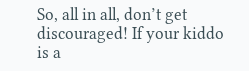So, all in all, don’t get discouraged! If your kiddo is a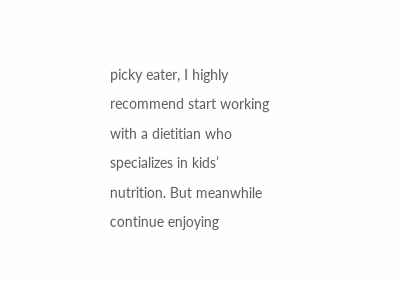picky eater, I highly recommend start working with a dietitian who specializes in kids’ nutrition. But meanwhile continue enjoying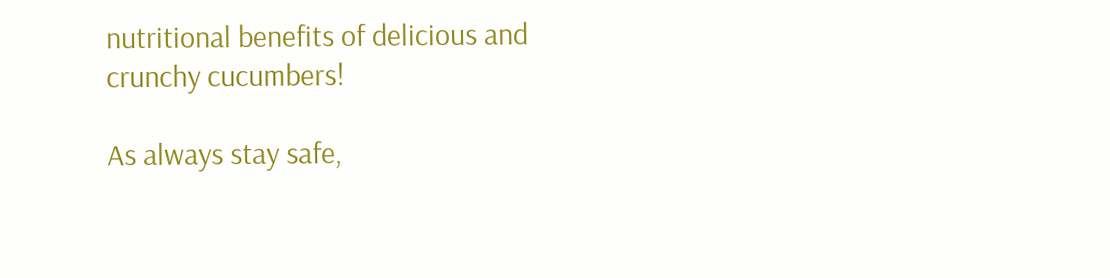nutritional benefits of delicious and crunchy cucumbers!

As always stay safe,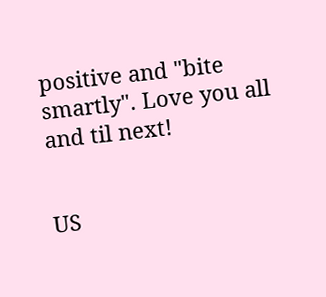positive and "bite smartly". Love you all and til next!


US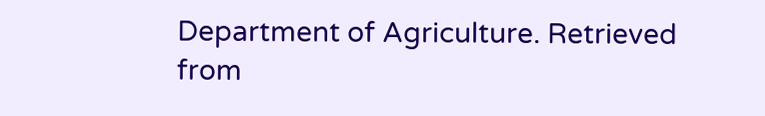Department of Agriculture. Retrieved from